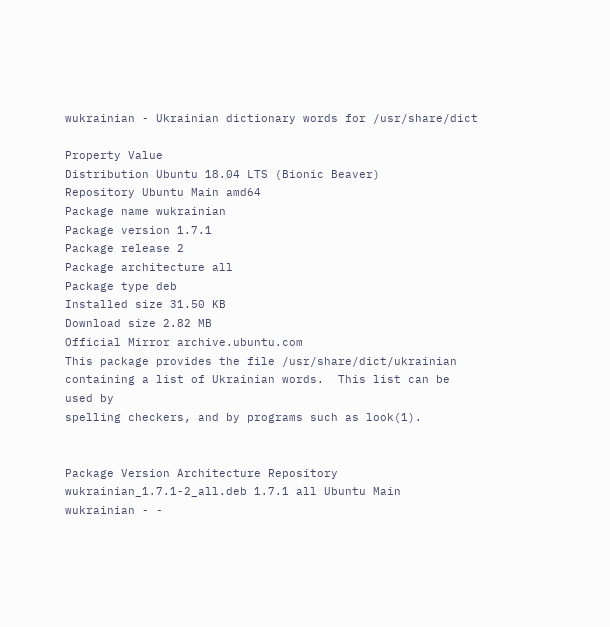wukrainian - Ukrainian dictionary words for /usr/share/dict

Property Value
Distribution Ubuntu 18.04 LTS (Bionic Beaver)
Repository Ubuntu Main amd64
Package name wukrainian
Package version 1.7.1
Package release 2
Package architecture all
Package type deb
Installed size 31.50 KB
Download size 2.82 MB
Official Mirror archive.ubuntu.com
This package provides the file /usr/share/dict/ukrainian
containing a list of Ukrainian words.  This list can be used by
spelling checkers, and by programs such as look(1).


Package Version Architecture Repository
wukrainian_1.7.1-2_all.deb 1.7.1 all Ubuntu Main
wukrainian - -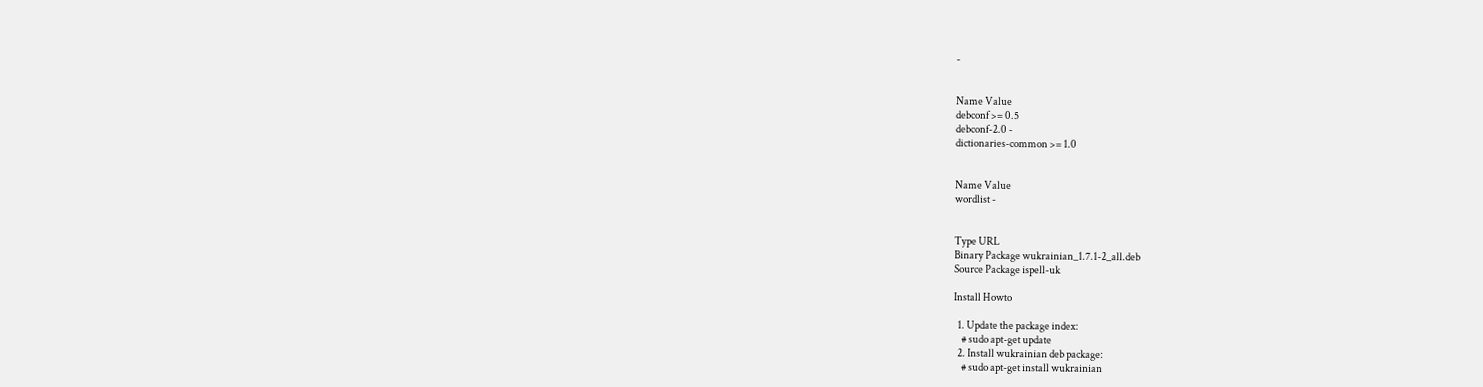-


Name Value
debconf >= 0.5
debconf-2.0 -
dictionaries-common >= 1.0


Name Value
wordlist -


Type URL
Binary Package wukrainian_1.7.1-2_all.deb
Source Package ispell-uk

Install Howto

  1. Update the package index:
    # sudo apt-get update
  2. Install wukrainian deb package:
    # sudo apt-get install wukrainian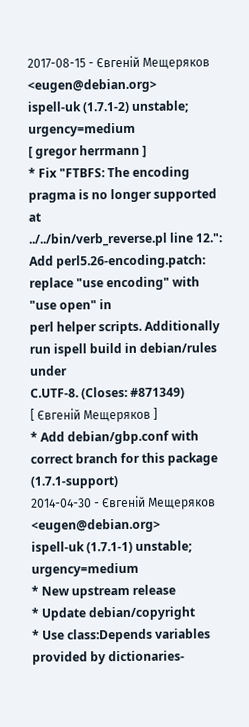2017-08-15 - Євгеній Мещеряков <eugen@debian.org>
ispell-uk (1.7.1-2) unstable; urgency=medium
[ gregor herrmann ]
* Fix "FTBFS: The encoding pragma is no longer supported at
../../bin/verb_reverse.pl line 12.":
Add perl5.26-encoding.patch: replace "use encoding" with "use open" in
perl helper scripts. Additionally run ispell build in debian/rules under
C.UTF-8. (Closes: #871349)
[ Євгеній Мещеряков ]
* Add debian/gbp.conf with correct branch for this package (1.7.1-support)
2014-04-30 - Євгеній Мещеряков <eugen@debian.org>
ispell-uk (1.7.1-1) unstable; urgency=medium
* New upstream release
* Update debian/copyright
* Use class:Depends variables provided by dictionaries-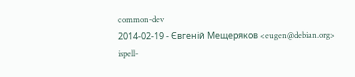common-dev
2014-02-19 - Євгеній Мещеряков <eugen@debian.org>
ispell-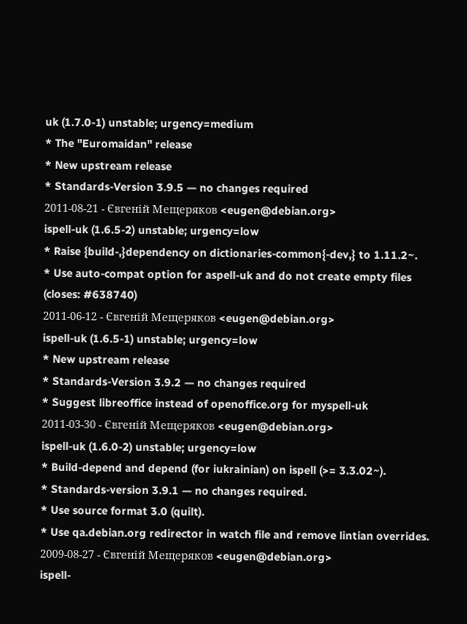uk (1.7.0-1) unstable; urgency=medium
* The "Euromaidan" release
* New upstream release
* Standards-Version 3.9.5 — no changes required
2011-08-21 - Євгеній Мещеряков <eugen@debian.org>
ispell-uk (1.6.5-2) unstable; urgency=low
* Raise {build-,}dependency on dictionaries-common{-dev,} to 1.11.2~.
* Use auto-compat option for aspell-uk and do not create empty files
(closes: #638740)
2011-06-12 - Євгеній Мещеряков <eugen@debian.org>
ispell-uk (1.6.5-1) unstable; urgency=low
* New upstream release
* Standards-Version 3.9.2 — no changes required
* Suggest libreoffice instead of openoffice.org for myspell-uk
2011-03-30 - Євгеній Мещеряков <eugen@debian.org>
ispell-uk (1.6.0-2) unstable; urgency=low
* Build-depend and depend (for iukrainian) on ispell (>= 3.3.02~).
* Standards-version 3.9.1 — no changes required.
* Use source format 3.0 (quilt).
* Use qa.debian.org redirector in watch file and remove lintian overrides.
2009-08-27 - Євгеній Мещеряков <eugen@debian.org>
ispell-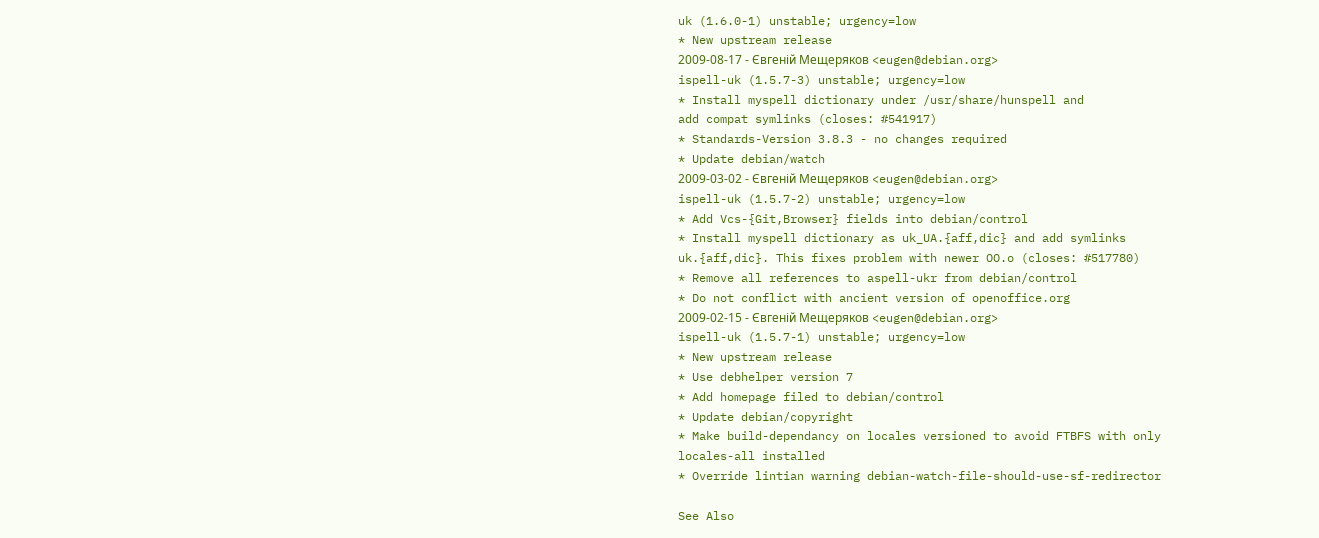uk (1.6.0-1) unstable; urgency=low
* New upstream release
2009-08-17 - Євгеній Мещеряков <eugen@debian.org>
ispell-uk (1.5.7-3) unstable; urgency=low
* Install myspell dictionary under /usr/share/hunspell and
add compat symlinks (closes: #541917)
* Standards-Version 3.8.3 - no changes required
* Update debian/watch
2009-03-02 - Євгеній Мещеряков <eugen@debian.org>
ispell-uk (1.5.7-2) unstable; urgency=low
* Add Vcs-{Git,Browser} fields into debian/control
* Install myspell dictionary as uk_UA.{aff,dic} and add symlinks
uk.{aff,dic}. This fixes problem with newer OO.o (closes: #517780)
* Remove all references to aspell-ukr from debian/control
* Do not conflict with ancient version of openoffice.org
2009-02-15 - Євгеній Мещеряков <eugen@debian.org>
ispell-uk (1.5.7-1) unstable; urgency=low
* New upstream release
* Use debhelper version 7
* Add homepage filed to debian/control
* Update debian/copyright
* Make build-dependancy on locales versioned to avoid FTBFS with only
locales-all installed
* Override lintian warning debian-watch-file-should-use-sf-redirector

See Also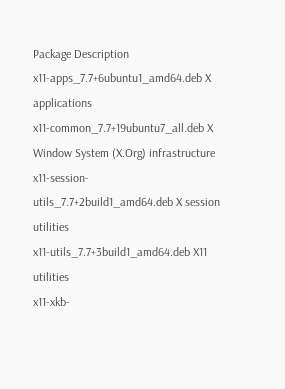Package Description
x11-apps_7.7+6ubuntu1_amd64.deb X applications
x11-common_7.7+19ubuntu7_all.deb X Window System (X.Org) infrastructure
x11-session-utils_7.7+2build1_amd64.deb X session utilities
x11-utils_7.7+3build1_amd64.deb X11 utilities
x11-xkb-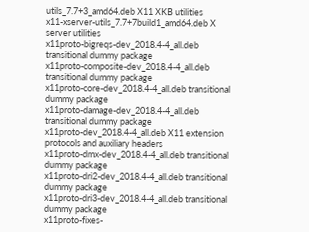utils_7.7+3_amd64.deb X11 XKB utilities
x11-xserver-utils_7.7+7build1_amd64.deb X server utilities
x11proto-bigreqs-dev_2018.4-4_all.deb transitional dummy package
x11proto-composite-dev_2018.4-4_all.deb transitional dummy package
x11proto-core-dev_2018.4-4_all.deb transitional dummy package
x11proto-damage-dev_2018.4-4_all.deb transitional dummy package
x11proto-dev_2018.4-4_all.deb X11 extension protocols and auxiliary headers
x11proto-dmx-dev_2018.4-4_all.deb transitional dummy package
x11proto-dri2-dev_2018.4-4_all.deb transitional dummy package
x11proto-dri3-dev_2018.4-4_all.deb transitional dummy package
x11proto-fixes-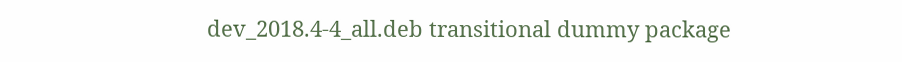dev_2018.4-4_all.deb transitional dummy package